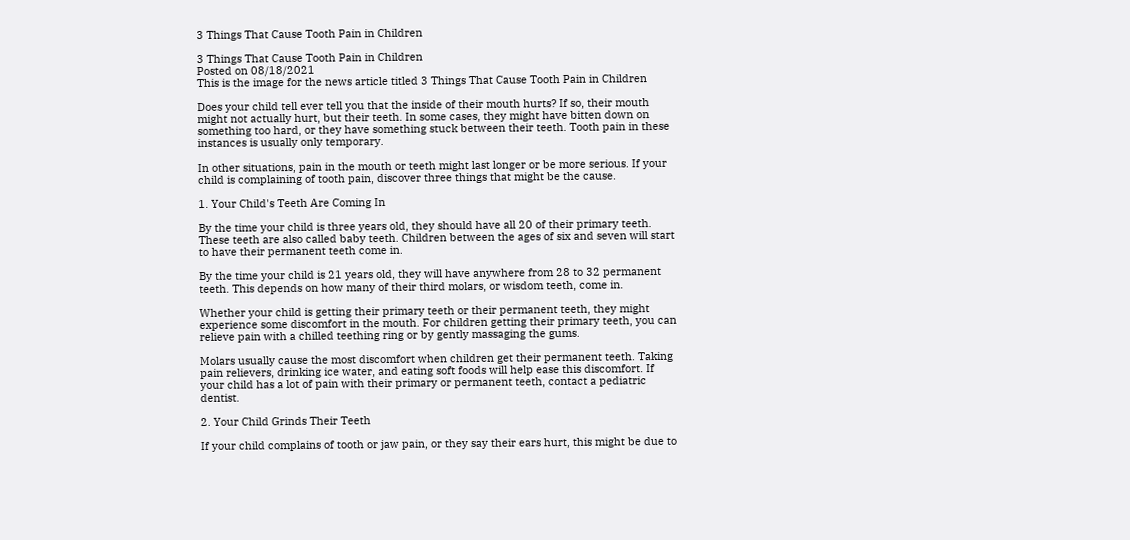3 Things That Cause Tooth Pain in Children

3 Things That Cause Tooth Pain in Children
Posted on 08/18/2021
This is the image for the news article titled 3 Things That Cause Tooth Pain in Children

Does your child tell ever tell you that the inside of their mouth hurts? If so, their mouth might not actually hurt, but their teeth. In some cases, they might have bitten down on something too hard, or they have something stuck between their teeth. Tooth pain in these instances is usually only temporary.

In other situations, pain in the mouth or teeth might last longer or be more serious. If your child is complaining of tooth pain, discover three things that might be the cause.

1. Your Child's Teeth Are Coming In

By the time your child is three years old, they should have all 20 of their primary teeth. These teeth are also called baby teeth. Children between the ages of six and seven will start to have their permanent teeth come in.

By the time your child is 21 years old, they will have anywhere from 28 to 32 permanent teeth. This depends on how many of their third molars, or wisdom teeth, come in.

Whether your child is getting their primary teeth or their permanent teeth, they might experience some discomfort in the mouth. For children getting their primary teeth, you can relieve pain with a chilled teething ring or by gently massaging the gums.

Molars usually cause the most discomfort when children get their permanent teeth. Taking pain relievers, drinking ice water, and eating soft foods will help ease this discomfort. If your child has a lot of pain with their primary or permanent teeth, contact a pediatric dentist.

2. Your Child Grinds Their Teeth

If your child complains of tooth or jaw pain, or they say their ears hurt, this might be due to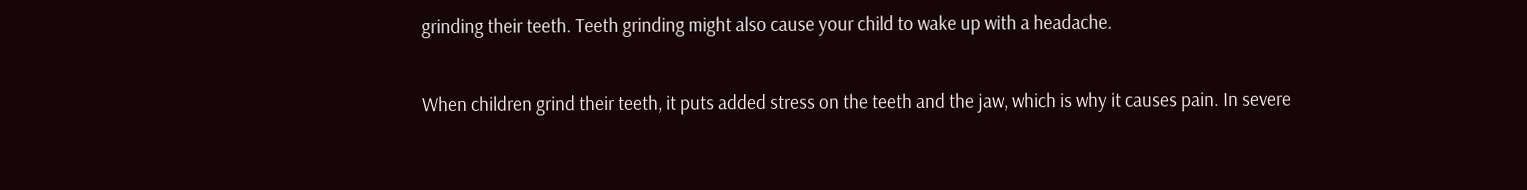grinding their teeth. Teeth grinding might also cause your child to wake up with a headache.

When children grind their teeth, it puts added stress on the teeth and the jaw, which is why it causes pain. In severe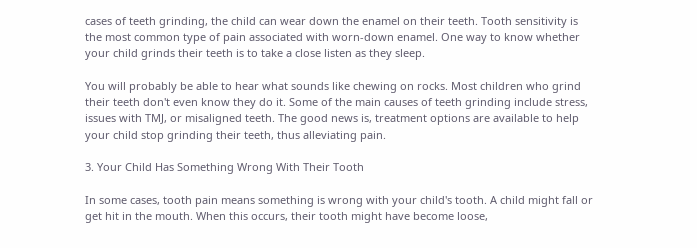cases of teeth grinding, the child can wear down the enamel on their teeth. Tooth sensitivity is the most common type of pain associated with worn-down enamel. One way to know whether your child grinds their teeth is to take a close listen as they sleep.

You will probably be able to hear what sounds like chewing on rocks. Most children who grind their teeth don't even know they do it. Some of the main causes of teeth grinding include stress, issues with TMJ, or misaligned teeth. The good news is, treatment options are available to help your child stop grinding their teeth, thus alleviating pain.

3. Your Child Has Something Wrong With Their Tooth

In some cases, tooth pain means something is wrong with your child's tooth. A child might fall or get hit in the mouth. When this occurs, their tooth might have become loose,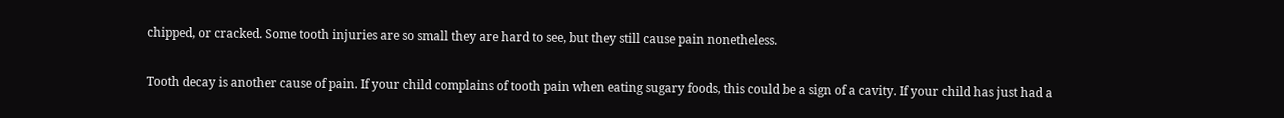chipped, or cracked. Some tooth injuries are so small they are hard to see, but they still cause pain nonetheless.

Tooth decay is another cause of pain. If your child complains of tooth pain when eating sugary foods, this could be a sign of a cavity. If your child has just had a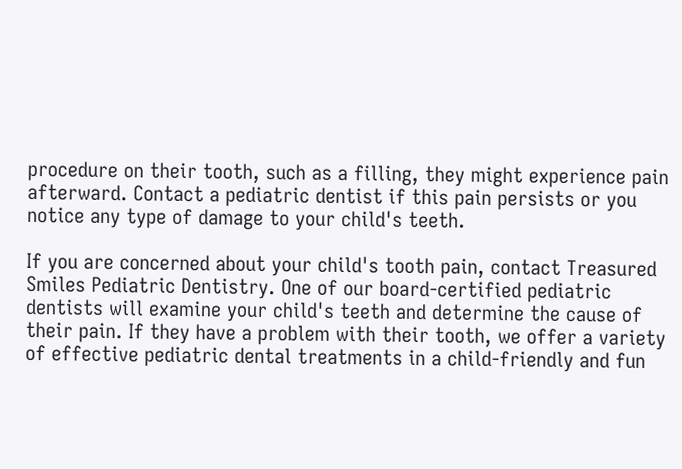procedure on their tooth, such as a filling, they might experience pain afterward. Contact a pediatric dentist if this pain persists or you notice any type of damage to your child's teeth.

If you are concerned about your child's tooth pain, contact Treasured Smiles Pediatric Dentistry. One of our board-certified pediatric dentists will examine your child's teeth and determine the cause of their pain. If they have a problem with their tooth, we offer a variety of effective pediatric dental treatments in a child-friendly and fun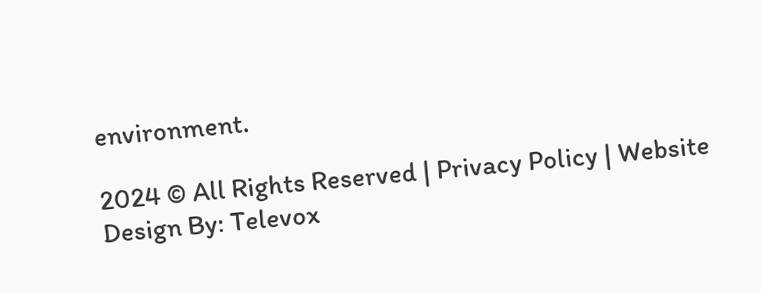environment.

2024 © All Rights Reserved | Privacy Policy | Website Design By: Televox